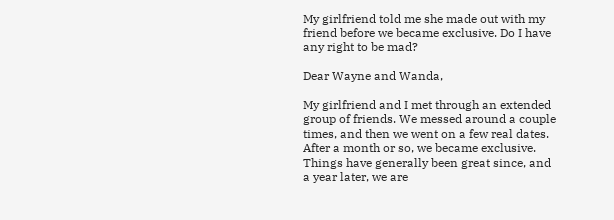My girlfriend told me she made out with my friend before we became exclusive. Do I have any right to be mad?

Dear Wayne and Wanda,

My girlfriend and I met through an extended group of friends. We messed around a couple times, and then we went on a few real dates. After a month or so, we became exclusive. Things have generally been great since, and a year later, we are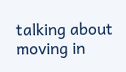talking about moving in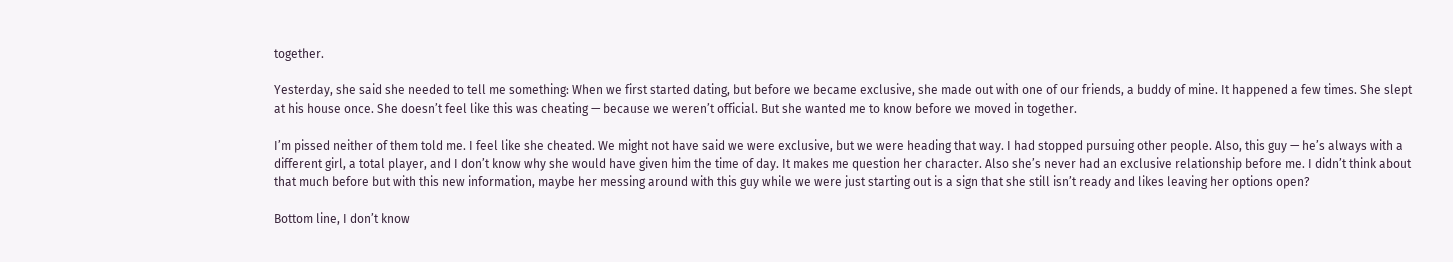together.

Yesterday, she said she needed to tell me something: When we first started dating, but before we became exclusive, she made out with one of our friends, a buddy of mine. It happened a few times. She slept at his house once. She doesn’t feel like this was cheating — because we weren’t official. But she wanted me to know before we moved in together.

I’m pissed neither of them told me. I feel like she cheated. We might not have said we were exclusive, but we were heading that way. I had stopped pursuing other people. Also, this guy — he’s always with a different girl, a total player, and I don’t know why she would have given him the time of day. It makes me question her character. Also she’s never had an exclusive relationship before me. I didn’t think about that much before but with this new information, maybe her messing around with this guy while we were just starting out is a sign that she still isn’t ready and likes leaving her options open?

Bottom line, I don’t know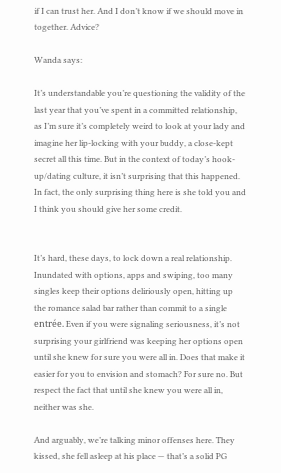if I can trust her. And I don’t know if we should move in together. Advice?

Wanda says:

It’s understandable you’re questioning the validity of the last year that you’ve spent in a committed relationship, as I’m sure it’s completely weird to look at your lady and imagine her lip-locking with your buddy, a close-kept secret all this time. But in the context of today’s hook-up/dating culture, it isn’t surprising that this happened. In fact, the only surprising thing here is she told you and I think you should give her some credit.


It’s hard, these days, to lock down a real relationship. Inundated with options, apps and swiping, too many singles keep their options deliriously open, hitting up the romance salad bar rather than commit to a single entrée. Even if you were signaling seriousness, it’s not surprising your girlfriend was keeping her options open until she knew for sure you were all in. Does that make it easier for you to envision and stomach? For sure no. But respect the fact that until she knew you were all in, neither was she.

And arguably, we’re talking minor offenses here. They kissed, she fell asleep at his place — that’s a solid PG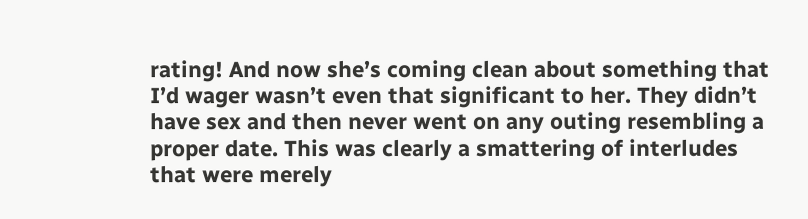rating! And now she’s coming clean about something that I’d wager wasn’t even that significant to her. They didn’t have sex and then never went on any outing resembling a proper date. This was clearly a smattering of interludes that were merely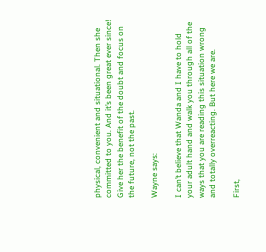physical, convenient and situational. Then she committed to you. And it’s been great ever since! Give her the benefit of the doubt and focus on the future, not the past.

Wayne says:

I can’t believe that Wanda and I have to hold your adult hand and walk you through all of the ways that you are reading this situation wrong and totally overreacting. But here we are.

First,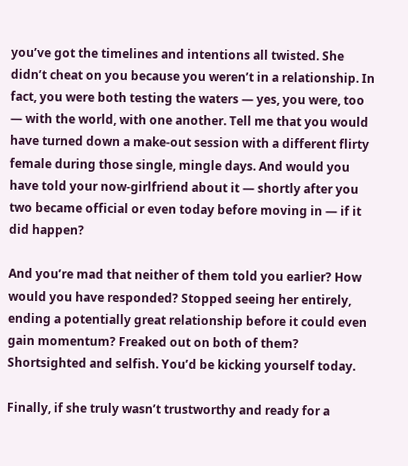you’ve got the timelines and intentions all twisted. She didn’t cheat on you because you weren’t in a relationship. In fact, you were both testing the waters — yes, you were, too — with the world, with one another. Tell me that you would have turned down a make-out session with a different flirty female during those single, mingle days. And would you have told your now-girlfriend about it — shortly after you two became official or even today before moving in — if it did happen?

And you’re mad that neither of them told you earlier? How would you have responded? Stopped seeing her entirely, ending a potentially great relationship before it could even gain momentum? Freaked out on both of them? Shortsighted and selfish. You’d be kicking yourself today.

Finally, if she truly wasn’t trustworthy and ready for a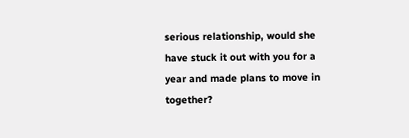serious relationship, would she have stuck it out with you for a year and made plans to move in together?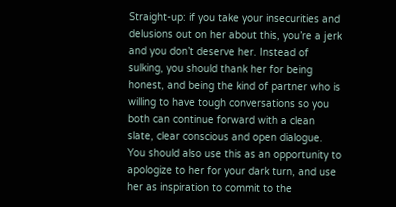Straight-up: if you take your insecurities and delusions out on her about this, you’re a jerk and you don’t deserve her. Instead of sulking, you should thank her for being honest, and being the kind of partner who is willing to have tough conversations so you both can continue forward with a clean slate, clear conscious and open dialogue. You should also use this as an opportunity to apologize to her for your dark turn, and use her as inspiration to commit to the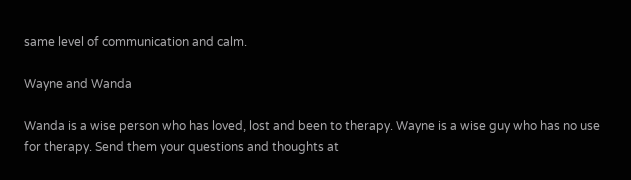same level of communication and calm.

Wayne and Wanda

Wanda is a wise person who has loved, lost and been to therapy. Wayne is a wise guy who has no use for therapy. Send them your questions and thoughts at